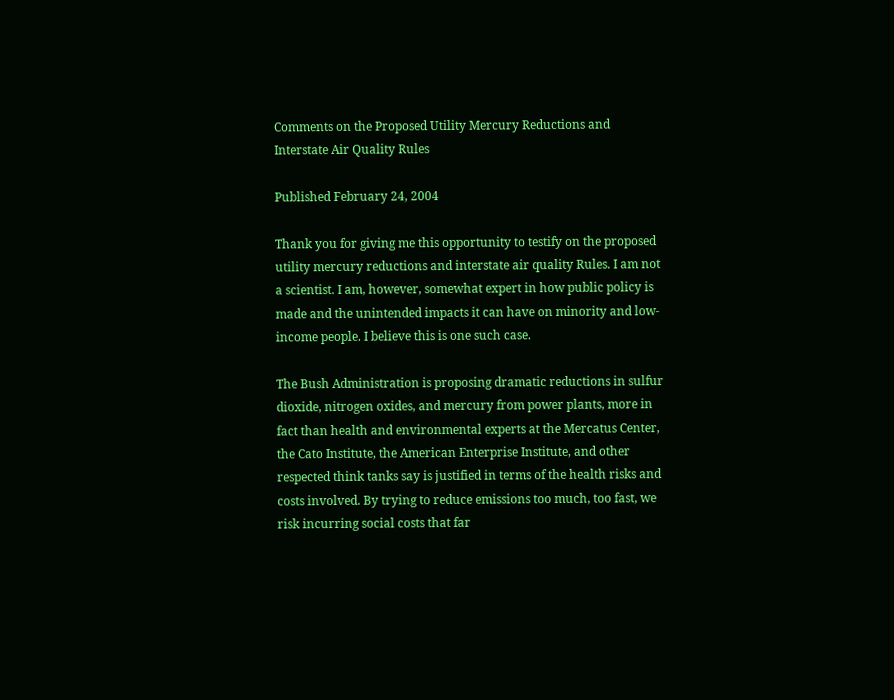Comments on the Proposed Utility Mercury Reductions and Interstate Air Quality Rules

Published February 24, 2004

Thank you for giving me this opportunity to testify on the proposed utility mercury reductions and interstate air quality Rules. I am not a scientist. I am, however, somewhat expert in how public policy is made and the unintended impacts it can have on minority and low-income people. I believe this is one such case.

The Bush Administration is proposing dramatic reductions in sulfur dioxide, nitrogen oxides, and mercury from power plants, more in fact than health and environmental experts at the Mercatus Center, the Cato Institute, the American Enterprise Institute, and other respected think tanks say is justified in terms of the health risks and costs involved. By trying to reduce emissions too much, too fast, we risk incurring social costs that far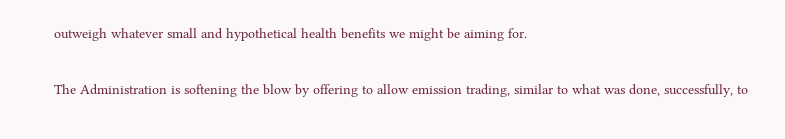outweigh whatever small and hypothetical health benefits we might be aiming for.

The Administration is softening the blow by offering to allow emission trading, similar to what was done, successfully, to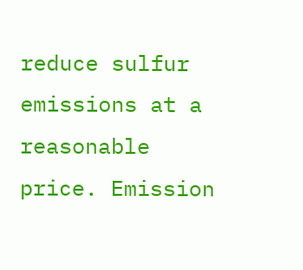reduce sulfur emissions at a reasonable price. Emission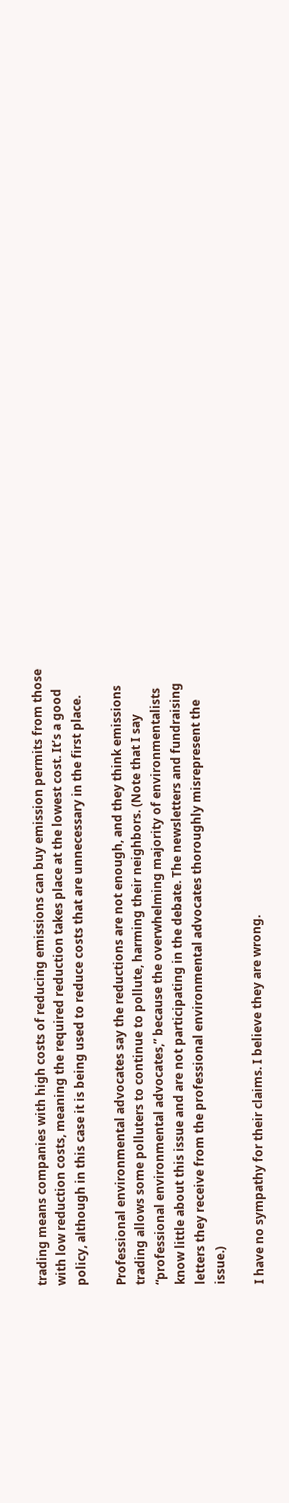trading means companies with high costs of reducing emissions can buy emission permits from those with low reduction costs, meaning the required reduction takes place at the lowest cost. It’s a good policy, although in this case it is being used to reduce costs that are unnecessary in the first place.

Professional environmental advocates say the reductions are not enough, and they think emissions trading allows some polluters to continue to pollute, harming their neighbors. (Note that I say “professional environmental advocates,” because the overwhelming majority of environmentalists know little about this issue and are not participating in the debate. The newsletters and fundraising letters they receive from the professional environmental advocates thoroughly misrepresent the issue.)

I have no sympathy for their claims. I believe they are wrong.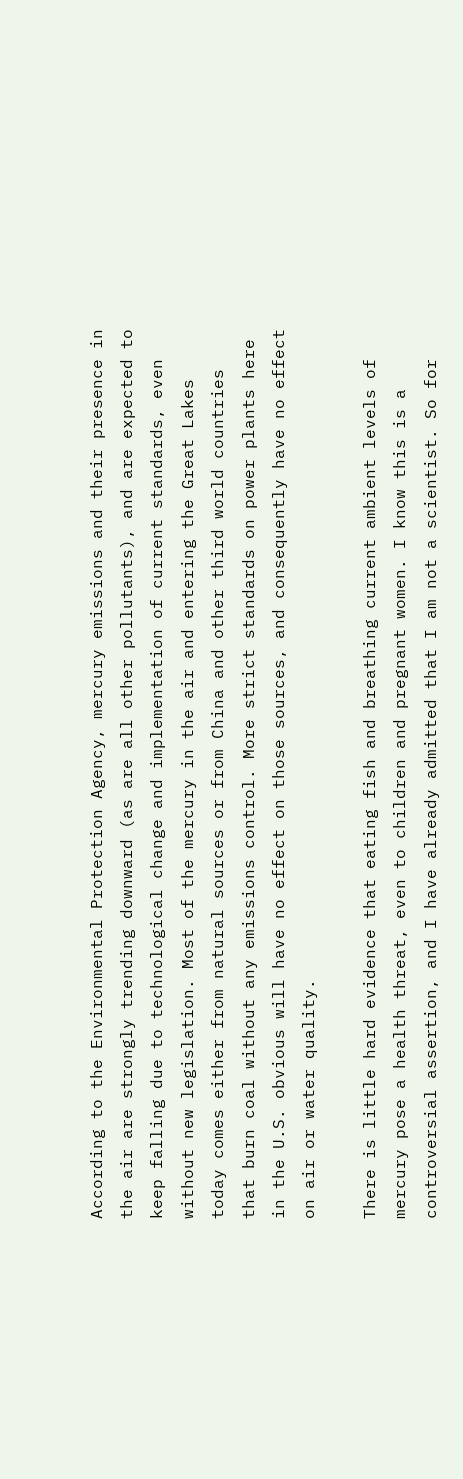According to the Environmental Protection Agency, mercury emissions and their presence in the air are strongly trending downward (as are all other pollutants), and are expected to keep falling due to technological change and implementation of current standards, even without new legislation. Most of the mercury in the air and entering the Great Lakes today comes either from natural sources or from China and other third world countries that burn coal without any emissions control. More strict standards on power plants here in the U.S. obvious will have no effect on those sources, and consequently have no effect on air or water quality.

There is little hard evidence that eating fish and breathing current ambient levels of mercury pose a health threat, even to children and pregnant women. I know this is a controversial assertion, and I have already admitted that I am not a scientist. So for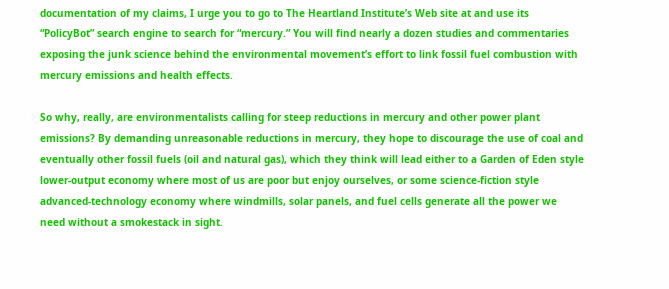documentation of my claims, I urge you to go to The Heartland Institute’s Web site at and use its “PolicyBot” search engine to search for “mercury.” You will find nearly a dozen studies and commentaries exposing the junk science behind the environmental movement’s effort to link fossil fuel combustion with mercury emissions and health effects.

So why, really, are environmentalists calling for steep reductions in mercury and other power plant emissions? By demanding unreasonable reductions in mercury, they hope to discourage the use of coal and eventually other fossil fuels (oil and natural gas), which they think will lead either to a Garden of Eden style lower-output economy where most of us are poor but enjoy ourselves, or some science-fiction style advanced-technology economy where windmills, solar panels, and fuel cells generate all the power we need without a smokestack in sight.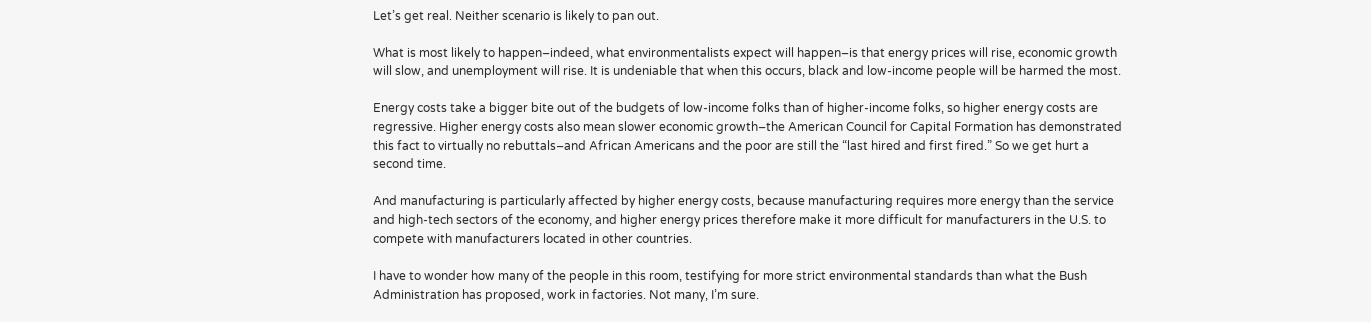Let’s get real. Neither scenario is likely to pan out.

What is most likely to happen–indeed, what environmentalists expect will happen–is that energy prices will rise, economic growth will slow, and unemployment will rise. It is undeniable that when this occurs, black and low-income people will be harmed the most.

Energy costs take a bigger bite out of the budgets of low-income folks than of higher-income folks, so higher energy costs are regressive. Higher energy costs also mean slower economic growth–the American Council for Capital Formation has demonstrated this fact to virtually no rebuttals–and African Americans and the poor are still the “last hired and first fired.” So we get hurt a second time.

And manufacturing is particularly affected by higher energy costs, because manufacturing requires more energy than the service and high-tech sectors of the economy, and higher energy prices therefore make it more difficult for manufacturers in the U.S. to compete with manufacturers located in other countries.

I have to wonder how many of the people in this room, testifying for more strict environmental standards than what the Bush Administration has proposed, work in factories. Not many, I’m sure.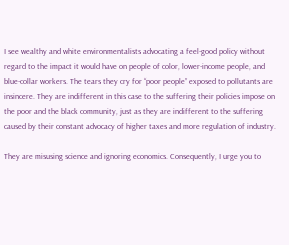I see wealthy and white environmentalists advocating a feel-good policy without regard to the impact it would have on people of color, lower-income people, and blue-collar workers. The tears they cry for “poor people” exposed to pollutants are insincere. They are indifferent in this case to the suffering their policies impose on the poor and the black community, just as they are indifferent to the suffering caused by their constant advocacy of higher taxes and more regulation of industry.

They are misusing science and ignoring economics. Consequently, I urge you to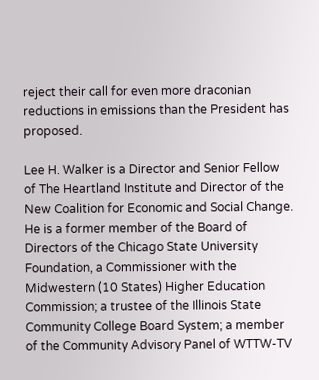reject their call for even more draconian reductions in emissions than the President has proposed.

Lee H. Walker is a Director and Senior Fellow of The Heartland Institute and Director of the New Coalition for Economic and Social Change. He is a former member of the Board of Directors of the Chicago State University Foundation, a Commissioner with the Midwestern (10 States) Higher Education Commission; a trustee of the Illinois State Community College Board System; a member of the Community Advisory Panel of WTTW-TV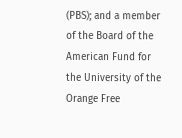(PBS); and a member of the Board of the American Fund for the University of the Orange Free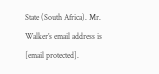State (South Africa). Mr. Walker’s email address is [email protected].